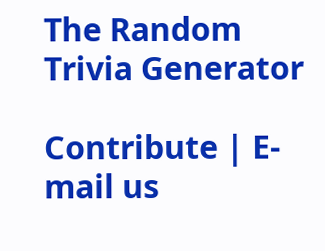The Random Trivia Generator

Contribute | E-mail us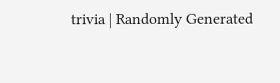trivia | Randomly Generated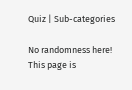Quiz | Sub-categories

No randomness here! This page is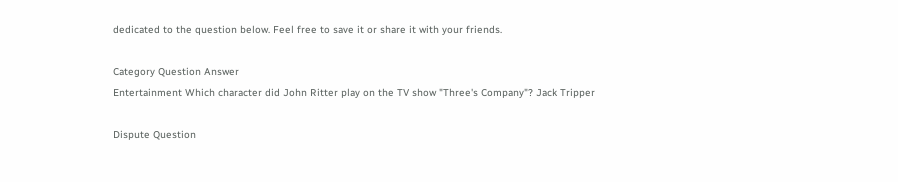dedicated to the question below. Feel free to save it or share it with your friends.

Category Question Answer
Entertainment Which character did John Ritter play on the TV show "Three's Company"? Jack Tripper

Dispute Question